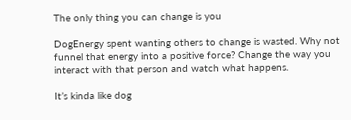The only thing you can change is you

DogEnergy spent wanting others to change is wasted. Why not funnel that energy into a positive force? Change the way you interact with that person and watch what happens.

It’s kinda like dog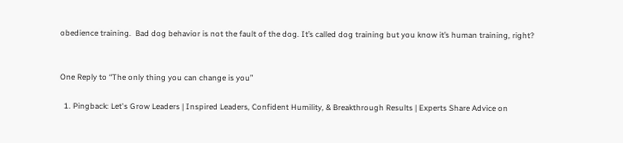obedience training.  Bad dog behavior is not the fault of the dog. It’s called dog training but you know it’s human training, right?


One Reply to “The only thing you can change is you”

  1. Pingback: Let's Grow Leaders | Inspired Leaders, Confident Humility, & Breakthrough Results | Experts Share Advice on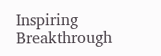Inspiring Breakthrough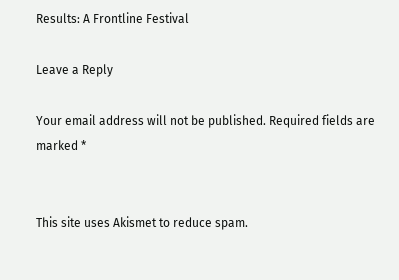Results: A Frontline Festival

Leave a Reply

Your email address will not be published. Required fields are marked *


This site uses Akismet to reduce spam.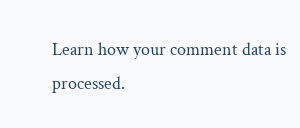Learn how your comment data is processed.